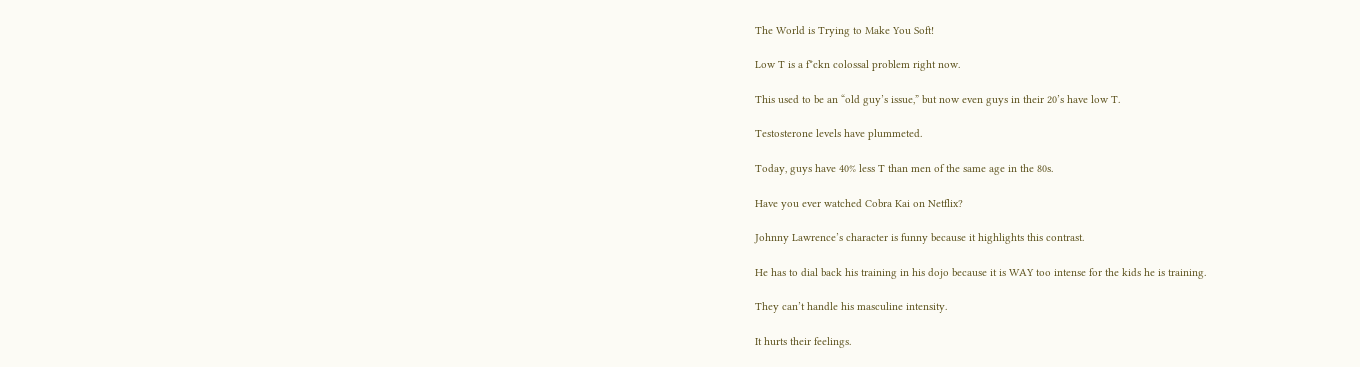The World is Trying to Make You Soft!

Low T is a f*ckn colossal problem right now.

This used to be an “old guy’s issue,” but now even guys in their 20’s have low T.

Testosterone levels have plummeted.

Today, guys have 40% less T than men of the same age in the 80s.

Have you ever watched Cobra Kai on Netflix?

Johnny Lawrence’s character is funny because it highlights this contrast.

He has to dial back his training in his dojo because it is WAY too intense for the kids he is training.

They can’t handle his masculine intensity.

It hurts their feelings.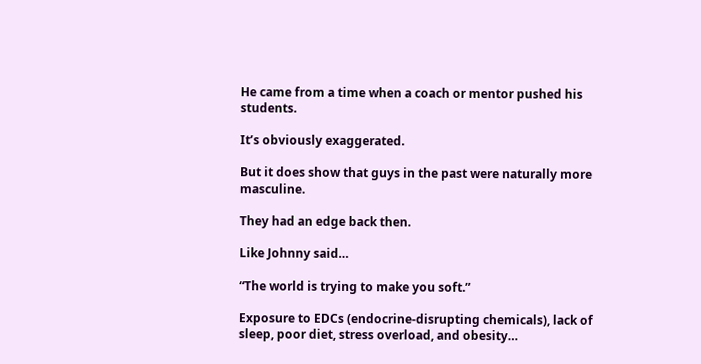He came from a time when a coach or mentor pushed his students.

It’s obviously exaggerated.

But it does show that guys in the past were naturally more masculine.

They had an edge back then.

Like Johnny said…

“The world is trying to make you soft.”

Exposure to EDCs (endocrine-disrupting chemicals), lack of sleep, poor diet, stress overload, and obesity…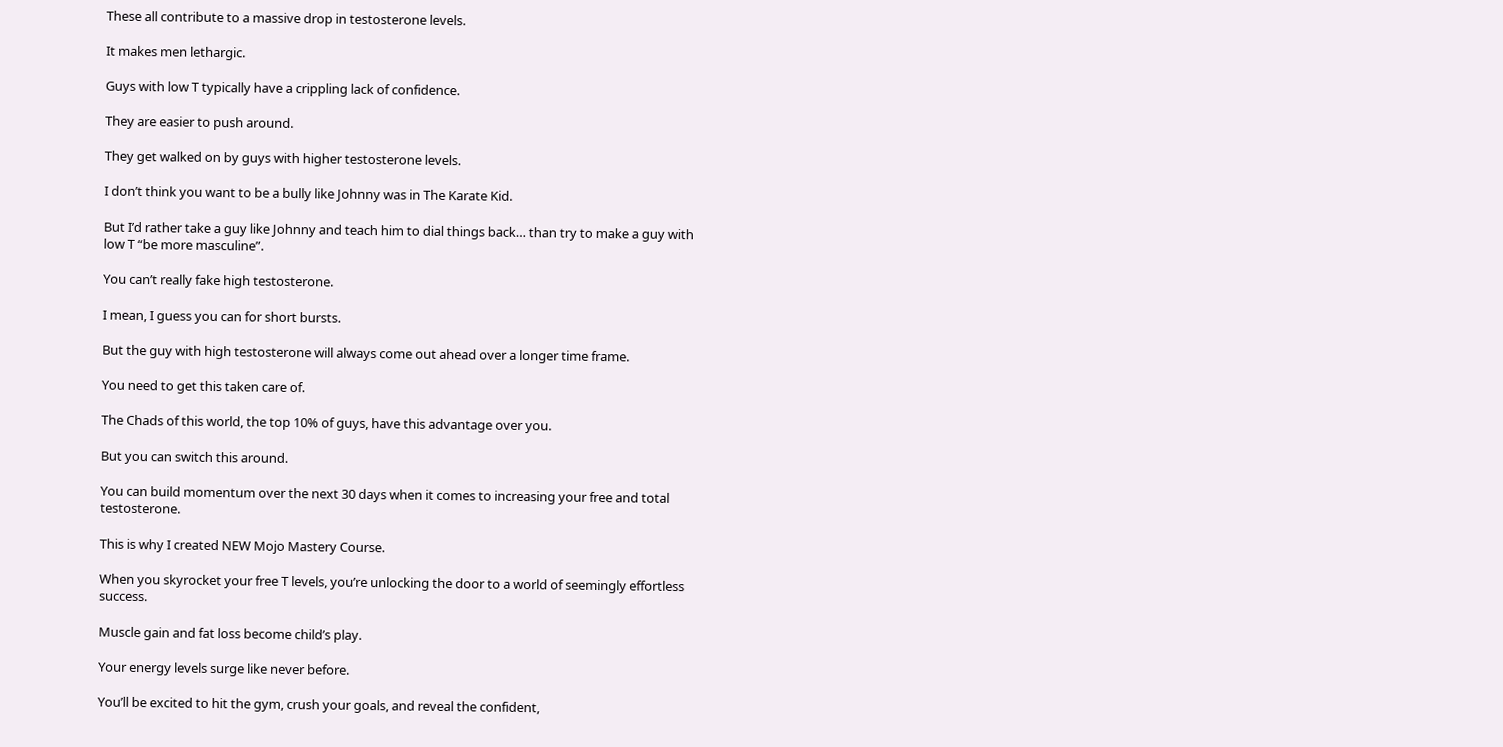These all contribute to a massive drop in testosterone levels.

It makes men lethargic.

Guys with low T typically have a crippling lack of confidence.

They are easier to push around.

They get walked on by guys with higher testosterone levels.

I don’t think you want to be a bully like Johnny was in The Karate Kid.

But I’d rather take a guy like Johnny and teach him to dial things back… than try to make a guy with low T “be more masculine”.

You can’t really fake high testosterone.

I mean, I guess you can for short bursts.

But the guy with high testosterone will always come out ahead over a longer time frame.

You need to get this taken care of.

The Chads of this world, the top 10% of guys, have this advantage over you.

But you can switch this around.

You can build momentum over the next 30 days when it comes to increasing your free and total testosterone.

This is why I created NEW Mojo Mastery Course.

When you skyrocket your free T levels, you’re unlocking the door to a world of seemingly effortless success.

Muscle gain and fat loss become child’s play.

Your energy levels surge like never before.

You’ll be excited to hit the gym, crush your goals, and reveal the confident,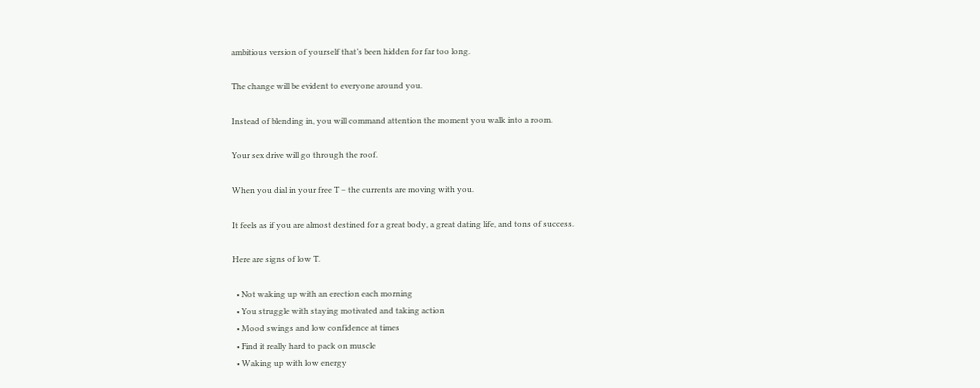ambitious version of yourself that’s been hidden for far too long.

The change will be evident to everyone around you.

Instead of blending in, you will command attention the moment you walk into a room.

Your sex drive will go through the roof.

When you dial in your free T – the currents are moving with you.

It feels as if you are almost destined for a great body, a great dating life, and tons of success.

Here are signs of low T.

  • Not waking up with an erection each morning
  • You struggle with staying motivated and taking action
  • Mood swings and low confidence at times
  • Find it really hard to pack on muscle
  • Waking up with low energy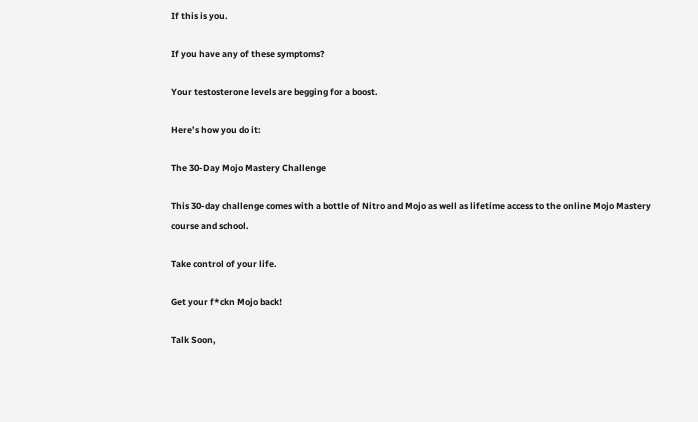If this is you.

If you have any of these symptoms?

Your testosterone levels are begging for a boost.

Here’s how you do it:

The 30-Day Mojo Mastery Challenge

This 30-day challenge comes with a bottle of Nitro and Mojo as well as lifetime access to the online Mojo Mastery course and school.

Take control of your life.

Get your f*ckn Mojo back!

Talk Soon,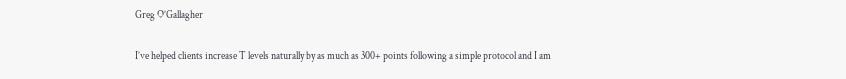Greg O’Gallagher

I’ve helped clients increase T levels naturally by as much as 300+ points following a simple protocol and I am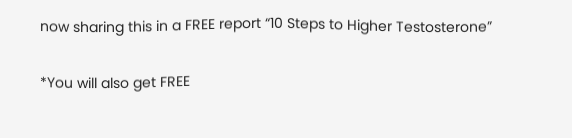now sharing this in a FREE report “10 Steps to Higher Testosterone”

*You will also get FREE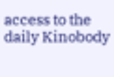access to the daily Kinobody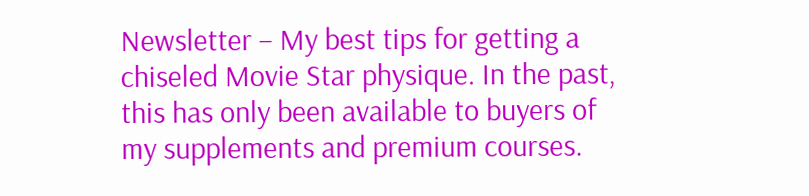Newsletter – My best tips for getting a chiseled Movie Star physique. In the past, this has only been available to buyers of my supplements and premium courses.